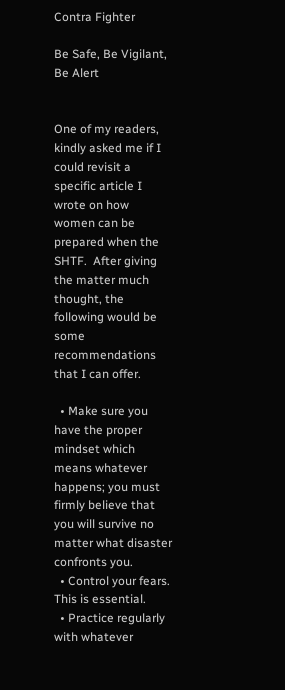Contra Fighter

Be Safe, Be Vigilant, Be Alert


One of my readers, kindly asked me if I could revisit a specific article I wrote on how women can be prepared when the SHTF.  After giving the matter much thought, the following would be some recommendations that I can offer.

  • Make sure you have the proper mindset which means whatever happens; you must firmly believe that you will survive no matter what disaster confronts you.
  • Control your fears.  This is essential.
  • Practice regularly with whatever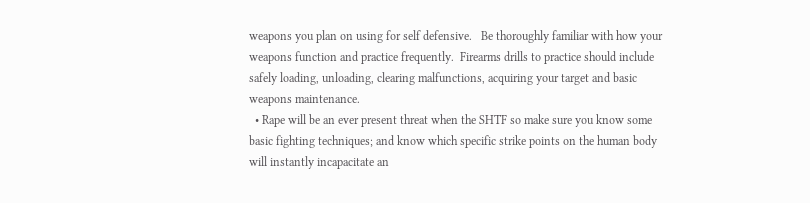weapons you plan on using for self defensive.   Be thoroughly familiar with how your weapons function and practice frequently.  Firearms drills to practice should include safely loading, unloading, clearing malfunctions, acquiring your target and basic weapons maintenance.
  • Rape will be an ever present threat when the SHTF so make sure you know some basic fighting techniques; and know which specific strike points on the human body will instantly incapacitate an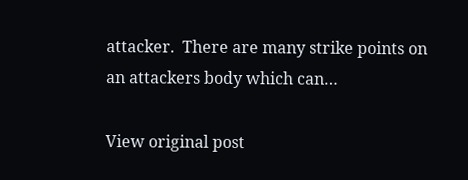attacker.  There are many strike points on an attackers body which can…

View original post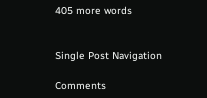405 more words


Single Post Navigation

Comments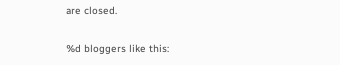are closed.

%d bloggers like this: